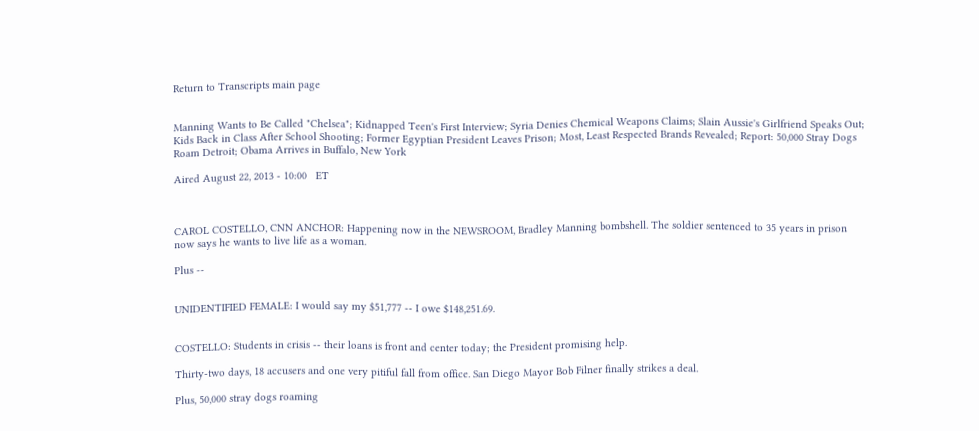Return to Transcripts main page


Manning Wants to Be Called "Chelsea"; Kidnapped Teen's First Interview; Syria Denies Chemical Weapons Claims; Slain Aussie's Girlfriend Speaks Out; Kids Back in Class After School Shooting; Former Egyptian President Leaves Prison; Most, Least Respected Brands Revealed; Report: 50,000 Stray Dogs Roam Detroit; Obama Arrives in Buffalo, New York

Aired August 22, 2013 - 10:00   ET



CAROL COSTELLO, CNN ANCHOR: Happening now in the NEWSROOM, Bradley Manning bombshell. The soldier sentenced to 35 years in prison now says he wants to live life as a woman.

Plus --


UNIDENTIFIED FEMALE: I would say my $51,777 -- I owe $148,251.69.


COSTELLO: Students in crisis -- their loans is front and center today; the President promising help.

Thirty-two days, 18 accusers and one very pitiful fall from office. San Diego Mayor Bob Filner finally strikes a deal.

Plus, 50,000 stray dogs roaming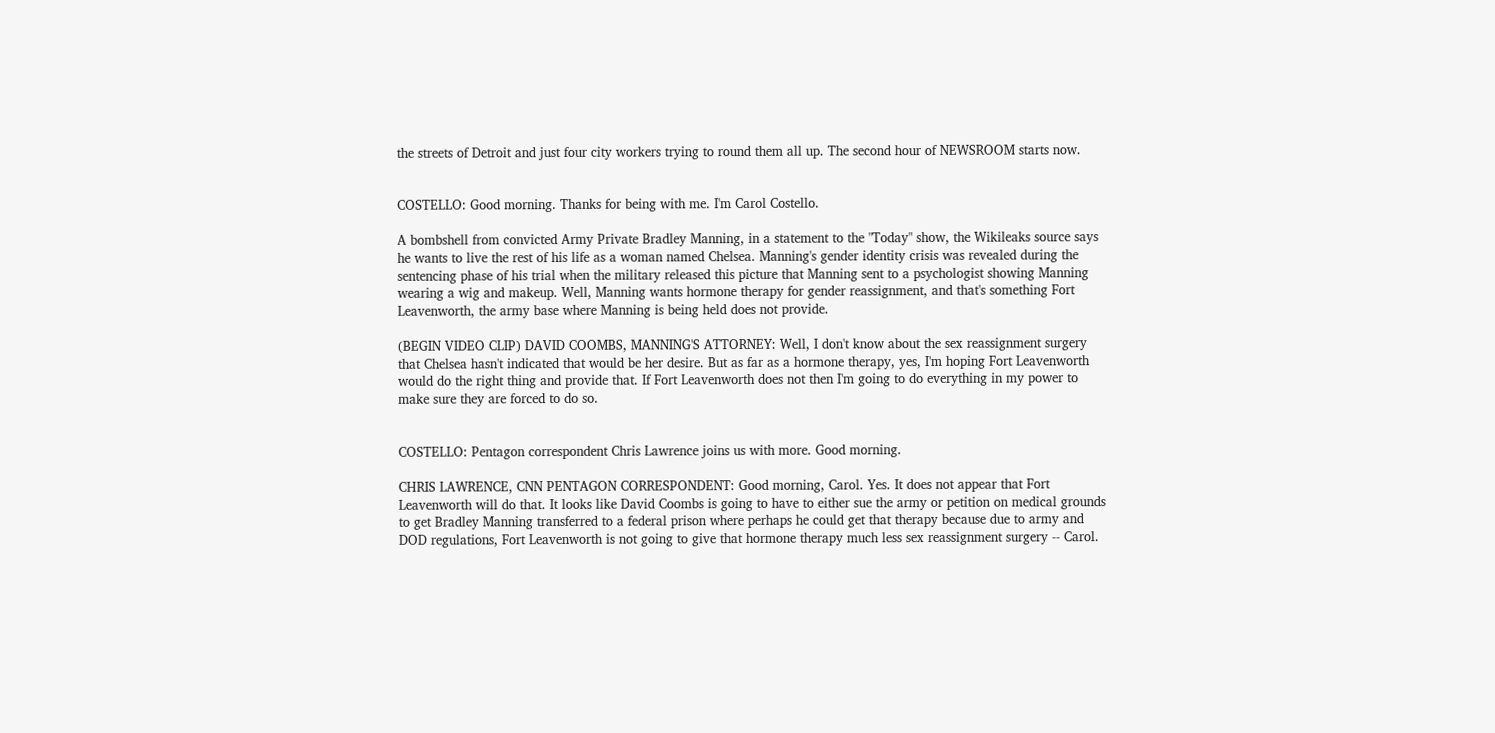the streets of Detroit and just four city workers trying to round them all up. The second hour of NEWSROOM starts now.


COSTELLO: Good morning. Thanks for being with me. I'm Carol Costello.

A bombshell from convicted Army Private Bradley Manning, in a statement to the "Today" show, the Wikileaks source says he wants to live the rest of his life as a woman named Chelsea. Manning's gender identity crisis was revealed during the sentencing phase of his trial when the military released this picture that Manning sent to a psychologist showing Manning wearing a wig and makeup. Well, Manning wants hormone therapy for gender reassignment, and that's something Fort Leavenworth, the army base where Manning is being held does not provide.

(BEGIN VIDEO CLIP) DAVID COOMBS, MANNING'S ATTORNEY: Well, I don't know about the sex reassignment surgery that Chelsea hasn't indicated that would be her desire. But as far as a hormone therapy, yes, I'm hoping Fort Leavenworth would do the right thing and provide that. If Fort Leavenworth does not then I'm going to do everything in my power to make sure they are forced to do so.


COSTELLO: Pentagon correspondent Chris Lawrence joins us with more. Good morning.

CHRIS LAWRENCE, CNN PENTAGON CORRESPONDENT: Good morning, Carol. Yes. It does not appear that Fort Leavenworth will do that. It looks like David Coombs is going to have to either sue the army or petition on medical grounds to get Bradley Manning transferred to a federal prison where perhaps he could get that therapy because due to army and DOD regulations, Fort Leavenworth is not going to give that hormone therapy much less sex reassignment surgery -- Carol.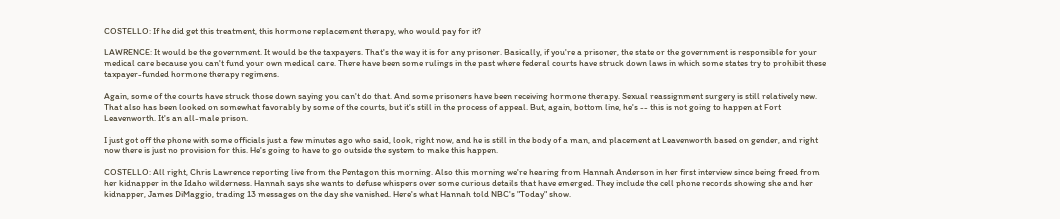COSTELLO: If he did get this treatment, this hormone replacement therapy, who would pay for it?

LAWRENCE: It would be the government. It would be the taxpayers. That's the way it is for any prisoner. Basically, if you're a prisoner, the state or the government is responsible for your medical care because you can't fund your own medical care. There have been some rulings in the past where federal courts have struck down laws in which some states try to prohibit these taxpayer-funded hormone therapy regimens.

Again, some of the courts have struck those down saying you can't do that. And some prisoners have been receiving hormone therapy. Sexual reassignment surgery is still relatively new. That also has been looked on somewhat favorably by some of the courts, but it's still in the process of appeal. But, again, bottom line, he's -- this is not going to happen at Fort Leavenworth. It's an all-male prison.

I just got off the phone with some officials just a few minutes ago who said, look, right now, and he is still in the body of a man, and placement at Leavenworth based on gender, and right now there is just no provision for this. He's going to have to go outside the system to make this happen.

COSTELLO: All right, Chris Lawrence reporting live from the Pentagon this morning. Also this morning we're hearing from Hannah Anderson in her first interview since being freed from her kidnapper in the Idaho wilderness. Hannah says she wants to defuse whispers over some curious details that have emerged. They include the cell phone records showing she and her kidnapper, James DiMaggio, trading 13 messages on the day she vanished. Here's what Hannah told NBC's "Today" show.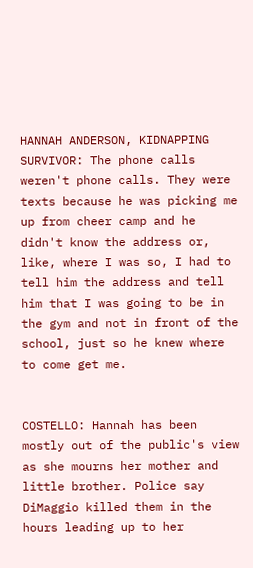HANNAH ANDERSON, KIDNAPPING SURVIVOR: The phone calls weren't phone calls. They were texts because he was picking me up from cheer camp and he didn't know the address or, like, where I was so, I had to tell him the address and tell him that I was going to be in the gym and not in front of the school, just so he knew where to come get me.


COSTELLO: Hannah has been mostly out of the public's view as she mourns her mother and little brother. Police say DiMaggio killed them in the hours leading up to her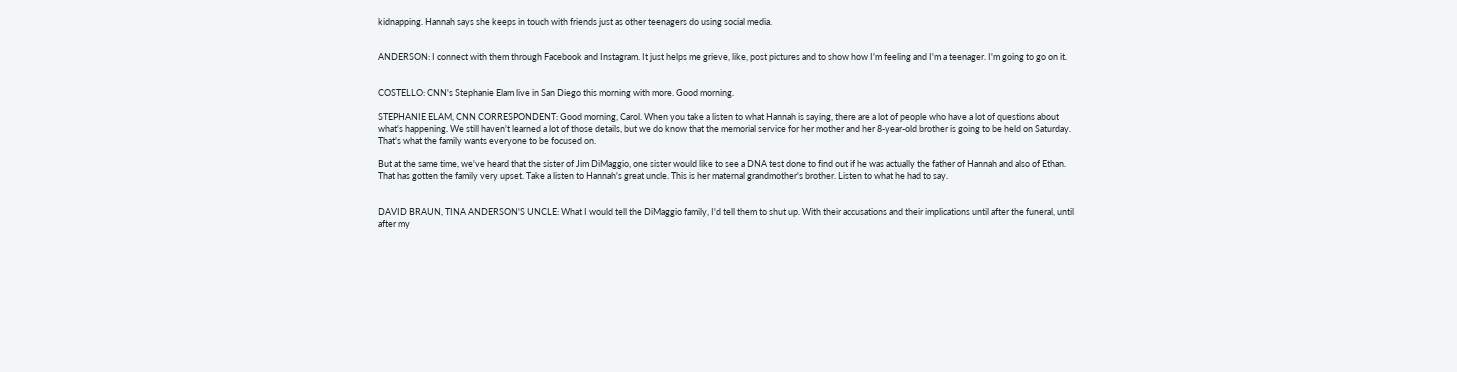kidnapping. Hannah says she keeps in touch with friends just as other teenagers do using social media.


ANDERSON: I connect with them through Facebook and Instagram. It just helps me grieve, like, post pictures and to show how I'm feeling and I'm a teenager. I'm going to go on it.


COSTELLO: CNN's Stephanie Elam live in San Diego this morning with more. Good morning.

STEPHANIE ELAM, CNN CORRESPONDENT: Good morning, Carol. When you take a listen to what Hannah is saying, there are a lot of people who have a lot of questions about what's happening. We still haven't learned a lot of those details, but we do know that the memorial service for her mother and her 8-year-old brother is going to be held on Saturday. That's what the family wants everyone to be focused on.

But at the same time, we've heard that the sister of Jim DiMaggio, one sister would like to see a DNA test done to find out if he was actually the father of Hannah and also of Ethan. That has gotten the family very upset. Take a listen to Hannah's great uncle. This is her maternal grandmother's brother. Listen to what he had to say.


DAVID BRAUN, TINA ANDERSON'S UNCLE: What I would tell the DiMaggio family, I'd tell them to shut up. With their accusations and their implications until after the funeral, until after my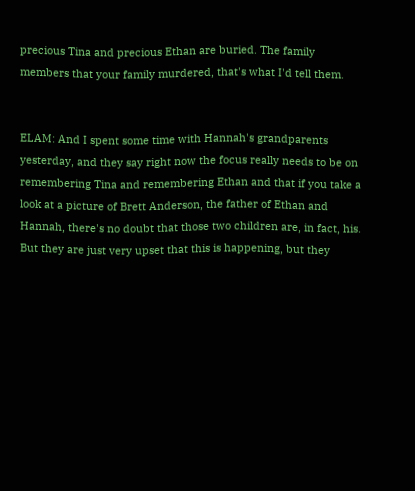precious Tina and precious Ethan are buried. The family members that your family murdered, that's what I'd tell them.


ELAM: And I spent some time with Hannah's grandparents yesterday, and they say right now the focus really needs to be on remembering Tina and remembering Ethan and that if you take a look at a picture of Brett Anderson, the father of Ethan and Hannah, there's no doubt that those two children are, in fact, his. But they are just very upset that this is happening, but they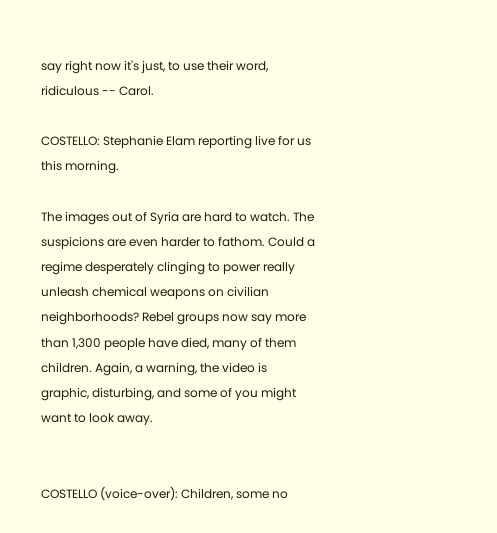say right now it's just, to use their word, ridiculous -- Carol.

COSTELLO: Stephanie Elam reporting live for us this morning.

The images out of Syria are hard to watch. The suspicions are even harder to fathom. Could a regime desperately clinging to power really unleash chemical weapons on civilian neighborhoods? Rebel groups now say more than 1,300 people have died, many of them children. Again, a warning, the video is graphic, disturbing, and some of you might want to look away.


COSTELLO (voice-over): Children, some no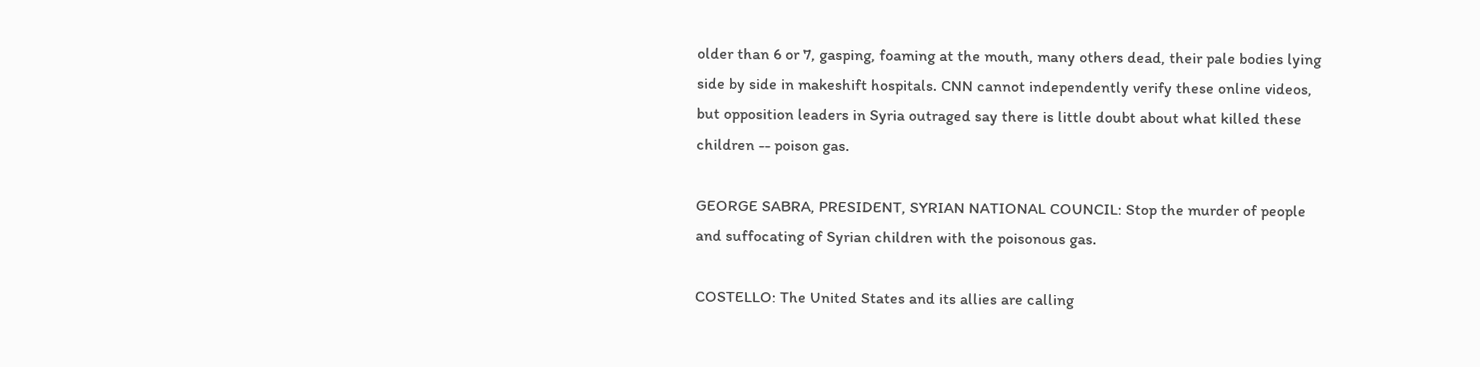older than 6 or 7, gasping, foaming at the mouth, many others dead, their pale bodies lying side by side in makeshift hospitals. CNN cannot independently verify these online videos, but opposition leaders in Syria outraged say there is little doubt about what killed these children -- poison gas.

GEORGE SABRA, PRESIDENT, SYRIAN NATIONAL COUNCIL: Stop the murder of people and suffocating of Syrian children with the poisonous gas.

COSTELLO: The United States and its allies are calling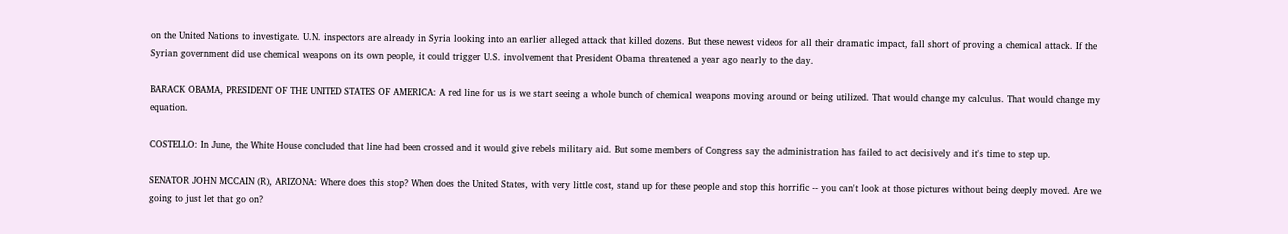on the United Nations to investigate. U.N. inspectors are already in Syria looking into an earlier alleged attack that killed dozens. But these newest videos for all their dramatic impact, fall short of proving a chemical attack. If the Syrian government did use chemical weapons on its own people, it could trigger U.S. involvement that President Obama threatened a year ago nearly to the day.

BARACK OBAMA, PRESIDENT OF THE UNITED STATES OF AMERICA: A red line for us is we start seeing a whole bunch of chemical weapons moving around or being utilized. That would change my calculus. That would change my equation.

COSTELLO: In June, the White House concluded that line had been crossed and it would give rebels military aid. But some members of Congress say the administration has failed to act decisively and it's time to step up.

SENATOR JOHN MCCAIN (R), ARIZONA: Where does this stop? When does the United States, with very little cost, stand up for these people and stop this horrific -- you can't look at those pictures without being deeply moved. Are we going to just let that go on?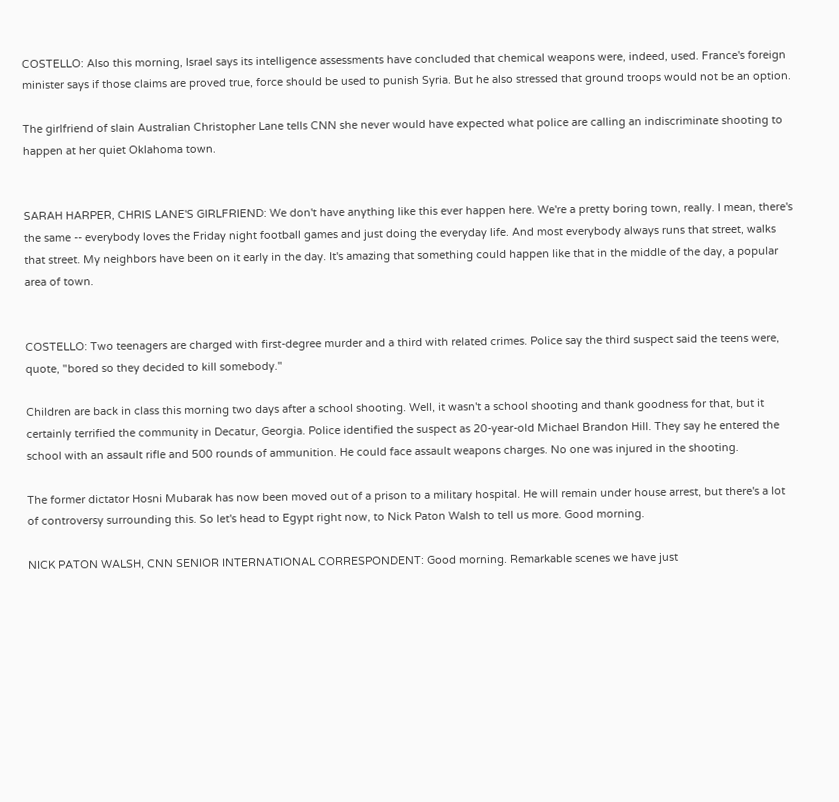COSTELLO: Also this morning, Israel says its intelligence assessments have concluded that chemical weapons were, indeed, used. France's foreign minister says if those claims are proved true, force should be used to punish Syria. But he also stressed that ground troops would not be an option.

The girlfriend of slain Australian Christopher Lane tells CNN she never would have expected what police are calling an indiscriminate shooting to happen at her quiet Oklahoma town.


SARAH HARPER, CHRIS LANE'S GIRLFRIEND: We don't have anything like this ever happen here. We're a pretty boring town, really. I mean, there's the same -- everybody loves the Friday night football games and just doing the everyday life. And most everybody always runs that street, walks that street. My neighbors have been on it early in the day. It's amazing that something could happen like that in the middle of the day, a popular area of town.


COSTELLO: Two teenagers are charged with first-degree murder and a third with related crimes. Police say the third suspect said the teens were, quote, "bored so they decided to kill somebody."

Children are back in class this morning two days after a school shooting. Well, it wasn't a school shooting and thank goodness for that, but it certainly terrified the community in Decatur, Georgia. Police identified the suspect as 20-year-old Michael Brandon Hill. They say he entered the school with an assault rifle and 500 rounds of ammunition. He could face assault weapons charges. No one was injured in the shooting.

The former dictator Hosni Mubarak has now been moved out of a prison to a military hospital. He will remain under house arrest, but there's a lot of controversy surrounding this. So let's head to Egypt right now, to Nick Paton Walsh to tell us more. Good morning.

NICK PATON WALSH, CNN SENIOR INTERNATIONAL CORRESPONDENT: Good morning. Remarkable scenes we have just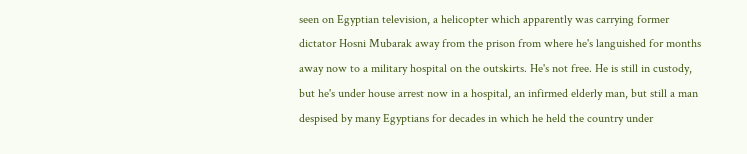seen on Egyptian television, a helicopter which apparently was carrying former dictator Hosni Mubarak away from the prison from where he's languished for months away now to a military hospital on the outskirts. He's not free. He is still in custody, but he's under house arrest now in a hospital, an infirmed elderly man, but still a man despised by many Egyptians for decades in which he held the country under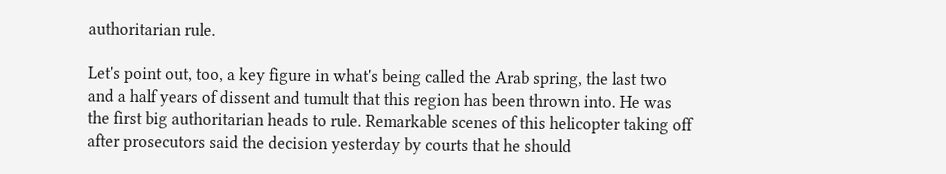authoritarian rule.

Let's point out, too, a key figure in what's being called the Arab spring, the last two and a half years of dissent and tumult that this region has been thrown into. He was the first big authoritarian heads to rule. Remarkable scenes of this helicopter taking off after prosecutors said the decision yesterday by courts that he should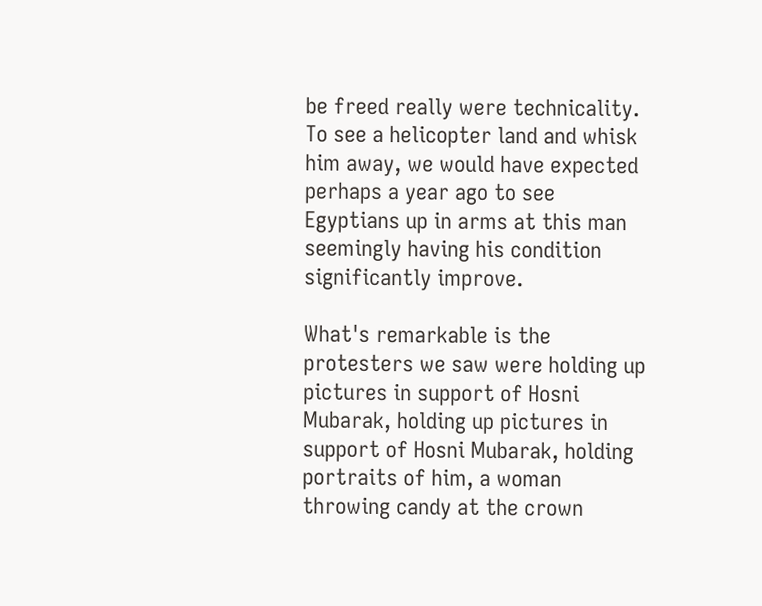be freed really were technicality. To see a helicopter land and whisk him away, we would have expected perhaps a year ago to see Egyptians up in arms at this man seemingly having his condition significantly improve.

What's remarkable is the protesters we saw were holding up pictures in support of Hosni Mubarak, holding up pictures in support of Hosni Mubarak, holding portraits of him, a woman throwing candy at the crown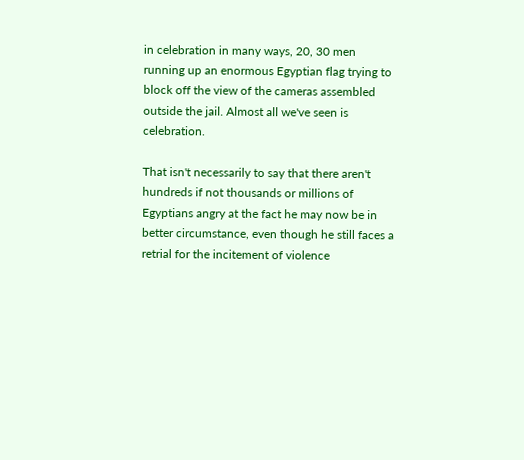in celebration in many ways, 20, 30 men running up an enormous Egyptian flag trying to block off the view of the cameras assembled outside the jail. Almost all we've seen is celebration.

That isn't necessarily to say that there aren't hundreds if not thousands or millions of Egyptians angry at the fact he may now be in better circumstance, even though he still faces a retrial for the incitement of violence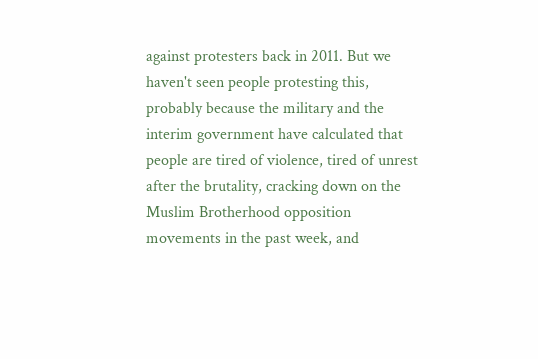against protesters back in 2011. But we haven't seen people protesting this, probably because the military and the interim government have calculated that people are tired of violence, tired of unrest after the brutality, cracking down on the Muslim Brotherhood opposition movements in the past week, and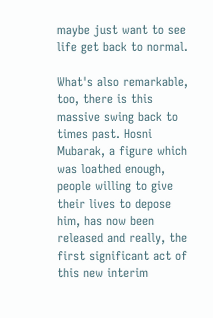maybe just want to see life get back to normal.

What's also remarkable, too, there is this massive swing back to times past. Hosni Mubarak, a figure which was loathed enough, people willing to give their lives to depose him, has now been released and really, the first significant act of this new interim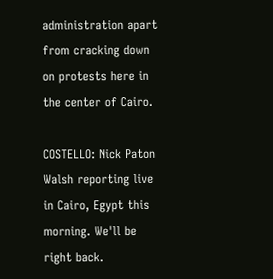administration apart from cracking down on protests here in the center of Cairo.

COSTELLO: Nick Paton Walsh reporting live in Cairo, Egypt this morning. We'll be right back.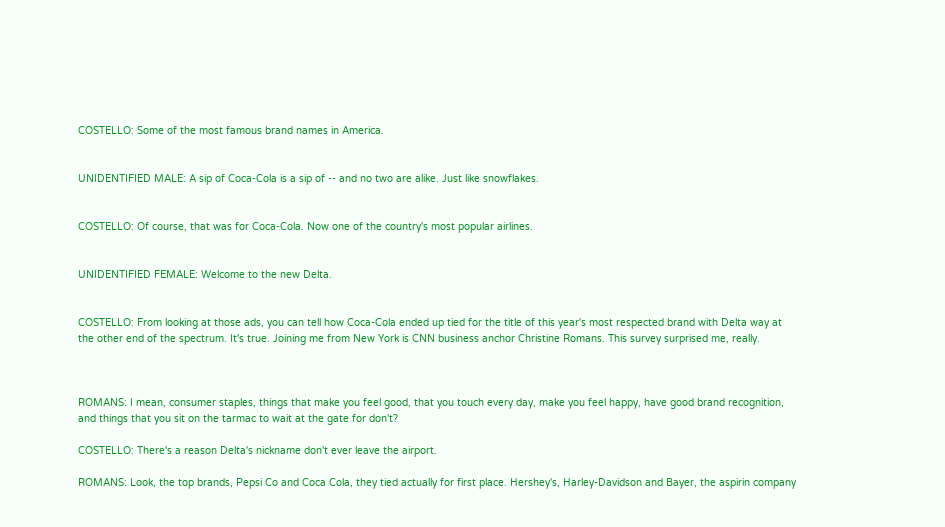COSTELLO: Some of the most famous brand names in America.


UNIDENTIFIED MALE: A sip of Coca-Cola is a sip of -- and no two are alike. Just like snowflakes.


COSTELLO: Of course, that was for Coca-Cola. Now one of the country's most popular airlines.


UNIDENTIFIED FEMALE: Welcome to the new Delta.


COSTELLO: From looking at those ads, you can tell how Coca-Cola ended up tied for the title of this year's most respected brand with Delta way at the other end of the spectrum. It's true. Joining me from New York is CNN business anchor Christine Romans. This survey surprised me, really.



ROMANS: I mean, consumer staples, things that make you feel good, that you touch every day, make you feel happy, have good brand recognition, and things that you sit on the tarmac to wait at the gate for don't?

COSTELLO: There's a reason Delta's nickname don't ever leave the airport.

ROMANS: Look, the top brands, Pepsi Co and Coca Cola, they tied actually for first place. Hershey's, Harley-Davidson and Bayer, the aspirin company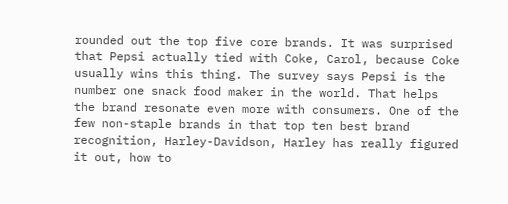rounded out the top five core brands. It was surprised that Pepsi actually tied with Coke, Carol, because Coke usually wins this thing. The survey says Pepsi is the number one snack food maker in the world. That helps the brand resonate even more with consumers. One of the few non-staple brands in that top ten best brand recognition, Harley-Davidson, Harley has really figured it out, how to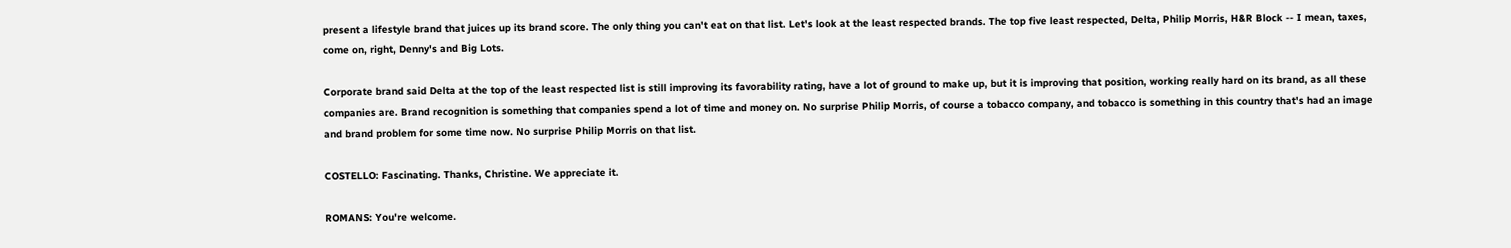present a lifestyle brand that juices up its brand score. The only thing you can't eat on that list. Let's look at the least respected brands. The top five least respected, Delta, Philip Morris, H&R Block -- I mean, taxes, come on, right, Denny's and Big Lots.

Corporate brand said Delta at the top of the least respected list is still improving its favorability rating, have a lot of ground to make up, but it is improving that position, working really hard on its brand, as all these companies are. Brand recognition is something that companies spend a lot of time and money on. No surprise Philip Morris, of course a tobacco company, and tobacco is something in this country that's had an image and brand problem for some time now. No surprise Philip Morris on that list.

COSTELLO: Fascinating. Thanks, Christine. We appreciate it.

ROMANS: You're welcome.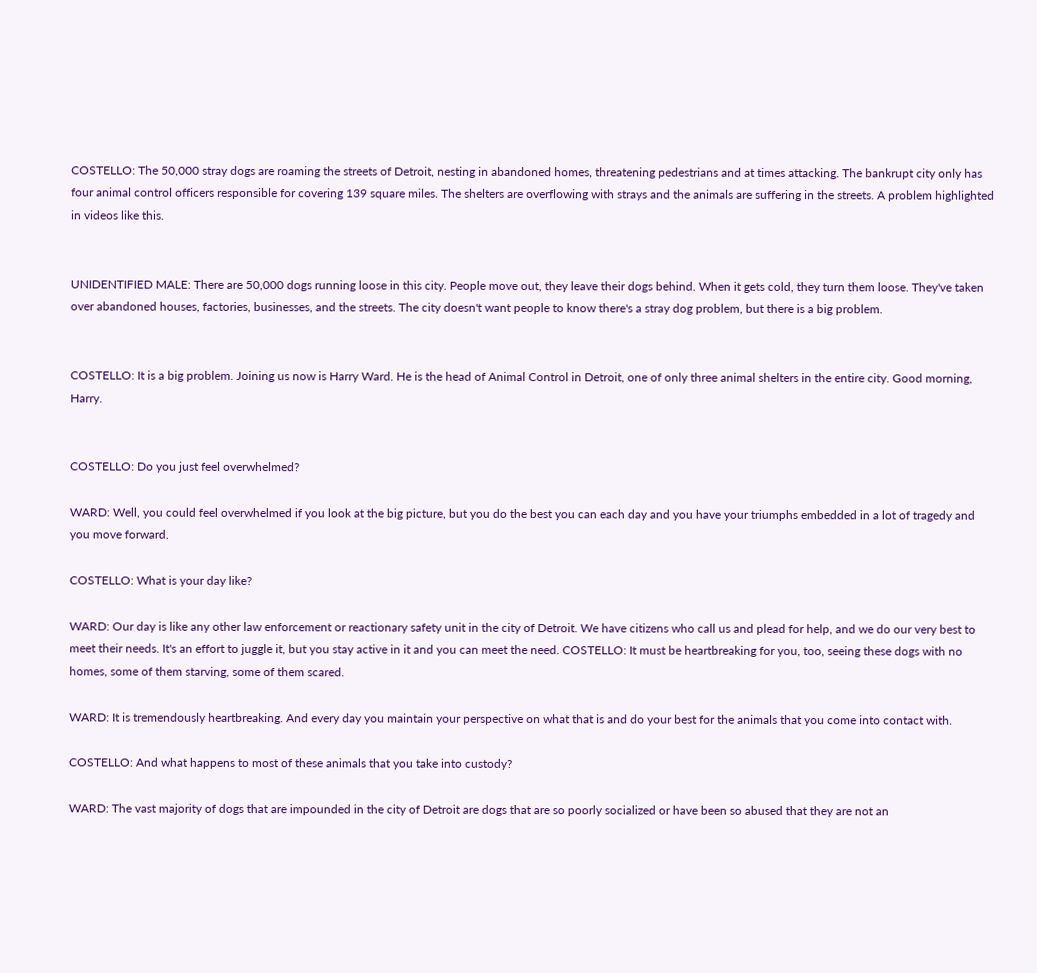COSTELLO: The 50,000 stray dogs are roaming the streets of Detroit, nesting in abandoned homes, threatening pedestrians and at times attacking. The bankrupt city only has four animal control officers responsible for covering 139 square miles. The shelters are overflowing with strays and the animals are suffering in the streets. A problem highlighted in videos like this.


UNIDENTIFIED MALE: There are 50,000 dogs running loose in this city. People move out, they leave their dogs behind. When it gets cold, they turn them loose. They've taken over abandoned houses, factories, businesses, and the streets. The city doesn't want people to know there's a stray dog problem, but there is a big problem.


COSTELLO: It is a big problem. Joining us now is Harry Ward. He is the head of Animal Control in Detroit, one of only three animal shelters in the entire city. Good morning, Harry.


COSTELLO: Do you just feel overwhelmed?

WARD: Well, you could feel overwhelmed if you look at the big picture, but you do the best you can each day and you have your triumphs embedded in a lot of tragedy and you move forward.

COSTELLO: What is your day like?

WARD: Our day is like any other law enforcement or reactionary safety unit in the city of Detroit. We have citizens who call us and plead for help, and we do our very best to meet their needs. It's an effort to juggle it, but you stay active in it and you can meet the need. COSTELLO: It must be heartbreaking for you, too, seeing these dogs with no homes, some of them starving, some of them scared.

WARD: It is tremendously heartbreaking. And every day you maintain your perspective on what that is and do your best for the animals that you come into contact with.

COSTELLO: And what happens to most of these animals that you take into custody?

WARD: The vast majority of dogs that are impounded in the city of Detroit are dogs that are so poorly socialized or have been so abused that they are not an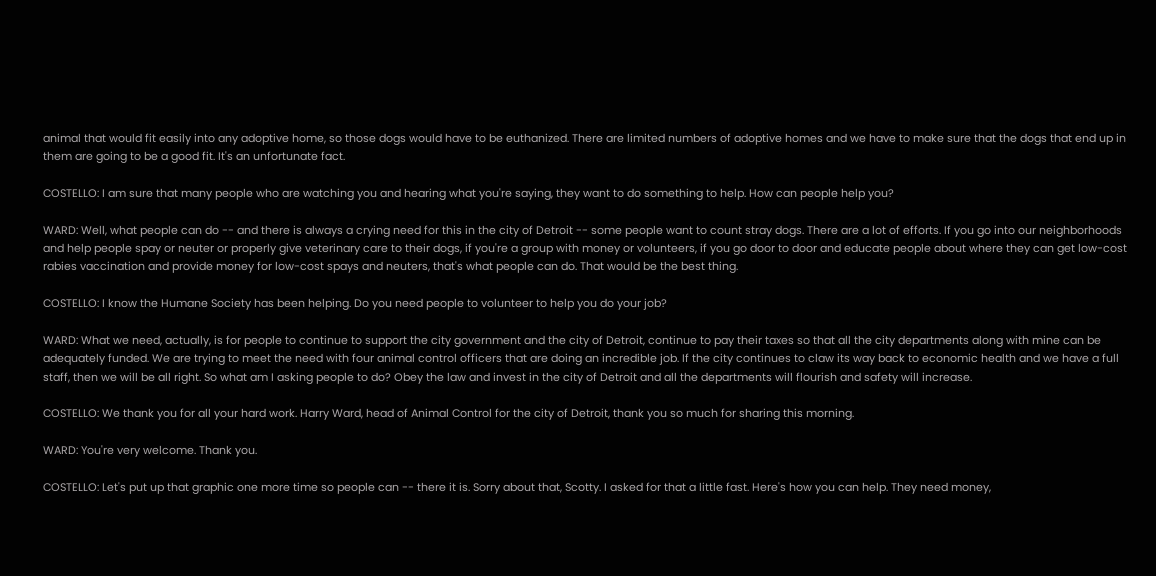animal that would fit easily into any adoptive home, so those dogs would have to be euthanized. There are limited numbers of adoptive homes and we have to make sure that the dogs that end up in them are going to be a good fit. It's an unfortunate fact.

COSTELLO: I am sure that many people who are watching you and hearing what you're saying, they want to do something to help. How can people help you?

WARD: Well, what people can do -- and there is always a crying need for this in the city of Detroit -- some people want to count stray dogs. There are a lot of efforts. If you go into our neighborhoods and help people spay or neuter or properly give veterinary care to their dogs, if you're a group with money or volunteers, if you go door to door and educate people about where they can get low-cost rabies vaccination and provide money for low-cost spays and neuters, that's what people can do. That would be the best thing.

COSTELLO: I know the Humane Society has been helping. Do you need people to volunteer to help you do your job?

WARD: What we need, actually, is for people to continue to support the city government and the city of Detroit, continue to pay their taxes so that all the city departments along with mine can be adequately funded. We are trying to meet the need with four animal control officers that are doing an incredible job. If the city continues to claw its way back to economic health and we have a full staff, then we will be all right. So what am I asking people to do? Obey the law and invest in the city of Detroit and all the departments will flourish and safety will increase.

COSTELLO: We thank you for all your hard work. Harry Ward, head of Animal Control for the city of Detroit, thank you so much for sharing this morning.

WARD: You're very welcome. Thank you.

COSTELLO: Let's put up that graphic one more time so people can -- there it is. Sorry about that, Scotty. I asked for that a little fast. Here's how you can help. They need money,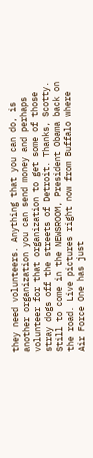they need volunteers. Anything that you can do, is another organization you can send money and perhaps volunteer for that organization to get some of those stray dogs off the streets of Detroit. Thanks, Scotty. Still to come in the NEWSROOM, President Obama back on the road. Live pictures right now from Buffalo where Air Force One has just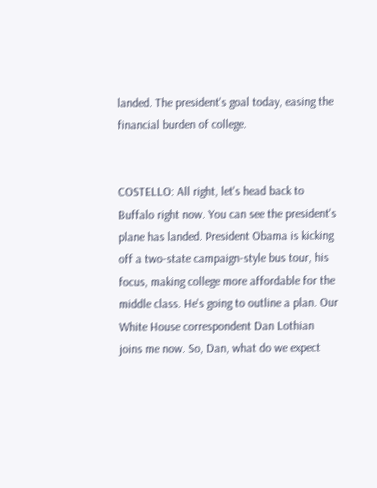landed. The president's goal today, easing the financial burden of college.


COSTELLO: All right, let's head back to Buffalo right now. You can see the president's plane has landed. President Obama is kicking off a two-state campaign-style bus tour, his focus, making college more affordable for the middle class. He's going to outline a plan. Our White House correspondent Dan Lothian joins me now. So, Dan, what do we expect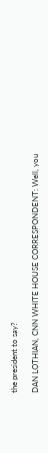the president to say?

DAN LOTHIAN, CNN WHITE HOUSE CORRESPONDENT: Well, you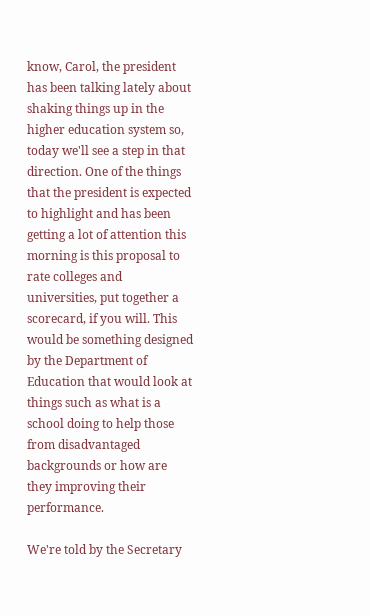know, Carol, the president has been talking lately about shaking things up in the higher education system so, today we'll see a step in that direction. One of the things that the president is expected to highlight and has been getting a lot of attention this morning is this proposal to rate colleges and universities, put together a scorecard, if you will. This would be something designed by the Department of Education that would look at things such as what is a school doing to help those from disadvantaged backgrounds or how are they improving their performance.

We're told by the Secretary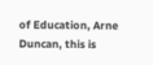of Education, Arne Duncan, this is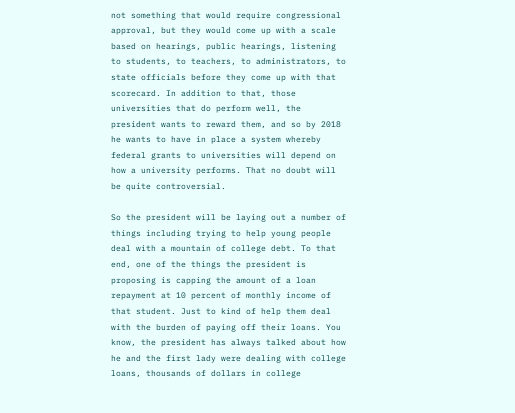not something that would require congressional approval, but they would come up with a scale based on hearings, public hearings, listening to students, to teachers, to administrators, to state officials before they come up with that scorecard. In addition to that, those universities that do perform well, the president wants to reward them, and so by 2018 he wants to have in place a system whereby federal grants to universities will depend on how a university performs. That no doubt will be quite controversial.

So the president will be laying out a number of things including trying to help young people deal with a mountain of college debt. To that end, one of the things the president is proposing is capping the amount of a loan repayment at 10 percent of monthly income of that student. Just to kind of help them deal with the burden of paying off their loans. You know, the president has always talked about how he and the first lady were dealing with college loans, thousands of dollars in college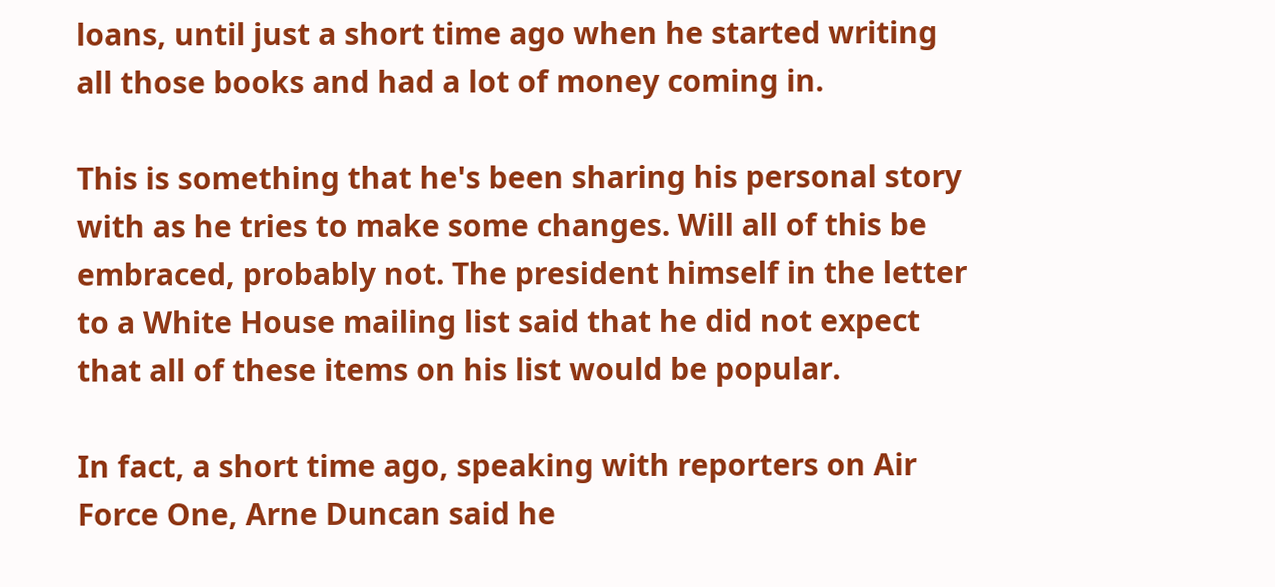loans, until just a short time ago when he started writing all those books and had a lot of money coming in.

This is something that he's been sharing his personal story with as he tries to make some changes. Will all of this be embraced, probably not. The president himself in the letter to a White House mailing list said that he did not expect that all of these items on his list would be popular.

In fact, a short time ago, speaking with reporters on Air Force One, Arne Duncan said he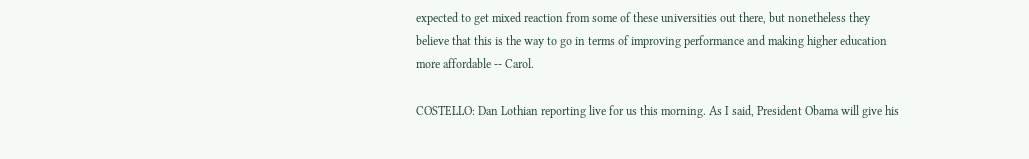expected to get mixed reaction from some of these universities out there, but nonetheless they believe that this is the way to go in terms of improving performance and making higher education more affordable -- Carol.

COSTELLO: Dan Lothian reporting live for us this morning. As I said, President Obama will give his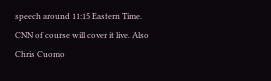speech around 11:15 Eastern Time. CNN of course will cover it live. Also Chris Cuomo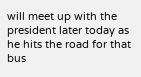will meet up with the president later today as he hits the road for that bus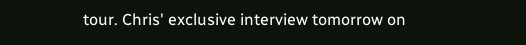tour. Chris' exclusive interview tomorrow on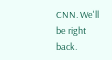CNN. We'll be right back.